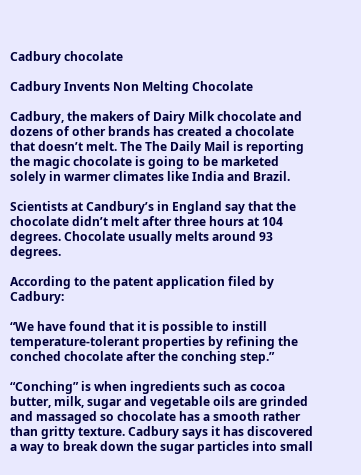Cadbury chocolate

Cadbury Invents Non Melting Chocolate

Cadbury, the makers of Dairy Milk chocolate and dozens of other brands has created a chocolate that doesn’t melt. The The Daily Mail is reporting the magic chocolate is going to be marketed solely in warmer climates like India and Brazil.

Scientists at Candbury’s in England say that the chocolate didn’t melt after three hours at 104 degrees. Chocolate usually melts around 93 degrees.

According to the patent application filed by Cadbury:

“We have found that it is possible to instill temperature-tolerant properties by refining the conched chocolate after the conching step.”

“Conching” is when ingredients such as cocoa butter, milk, sugar and vegetable oils are grinded and massaged so chocolate has a smooth rather than gritty texture. Cadbury says it has discovered a way to break down the sugar particles into small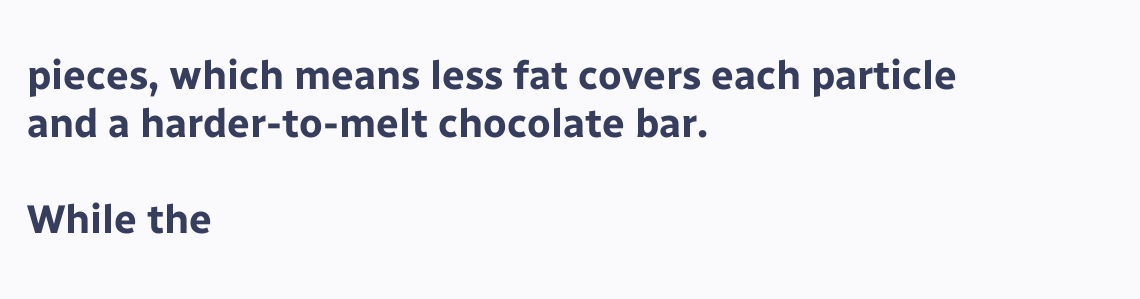pieces, which means less fat covers each particle and a harder-to-melt chocolate bar.

While the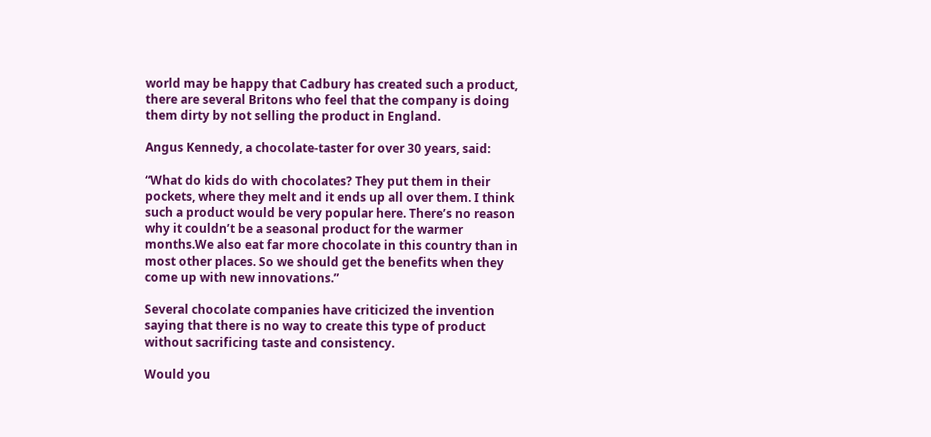world may be happy that Cadbury has created such a product, there are several Britons who feel that the company is doing them dirty by not selling the product in England.

Angus Kennedy, a chocolate-taster for over 30 years, said:

“What do kids do with chocolates? They put them in their pockets, where they melt and it ends up all over them. I think such a product would be very popular here. There’s no reason why it couldn’t be a seasonal product for the warmer months.We also eat far more chocolate in this country than in most other places. So we should get the benefits when they come up with new innovations.”

Several chocolate companies have criticized the invention saying that there is no way to create this type of product without sacrificing taste and consistency.

Would you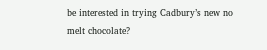be interested in trying Cadbury’s new no melt chocolate?